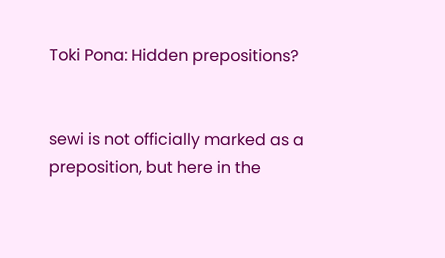Toki Pona: Hidden prepositions?


sewi is not officially marked as a preposition, but here in the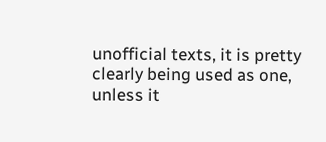unofficial texts, it is pretty clearly being used as one, unless it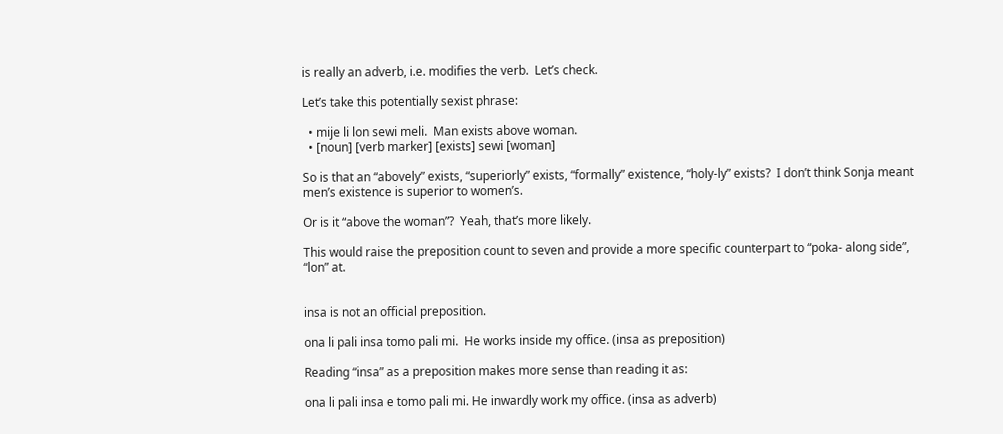is really an adverb, i.e. modifies the verb.  Let’s check.

Let’s take this potentially sexist phrase:

  • mije li lon sewi meli.  Man exists above woman.
  • [noun] [verb marker] [exists] sewi [woman]

So is that an “abovely” exists, “superiorly” exists, “formally” existence, “holy-ly” exists?  I don’t think Sonja meant men’s existence is superior to women’s.

Or is it “above the woman”?  Yeah, that’s more likely.

This would raise the preposition count to seven and provide a more specific counterpart to “poka- along side”, “lon” at.


insa is not an official preposition.

ona li pali insa tomo pali mi.  He works inside my office. (insa as preposition)

Reading “insa” as a preposition makes more sense than reading it as:

ona li pali insa e tomo pali mi. He inwardly work my office. (insa as adverb)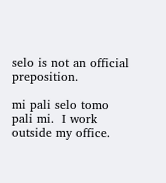selo is not an official preposition.

mi pali selo tomo pali mi.  I work outside my office.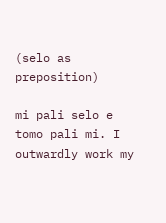(selo as preposition)

mi pali selo e tomo pali mi. I outwardly work my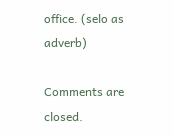office. (selo as adverb)

Comments are closed.